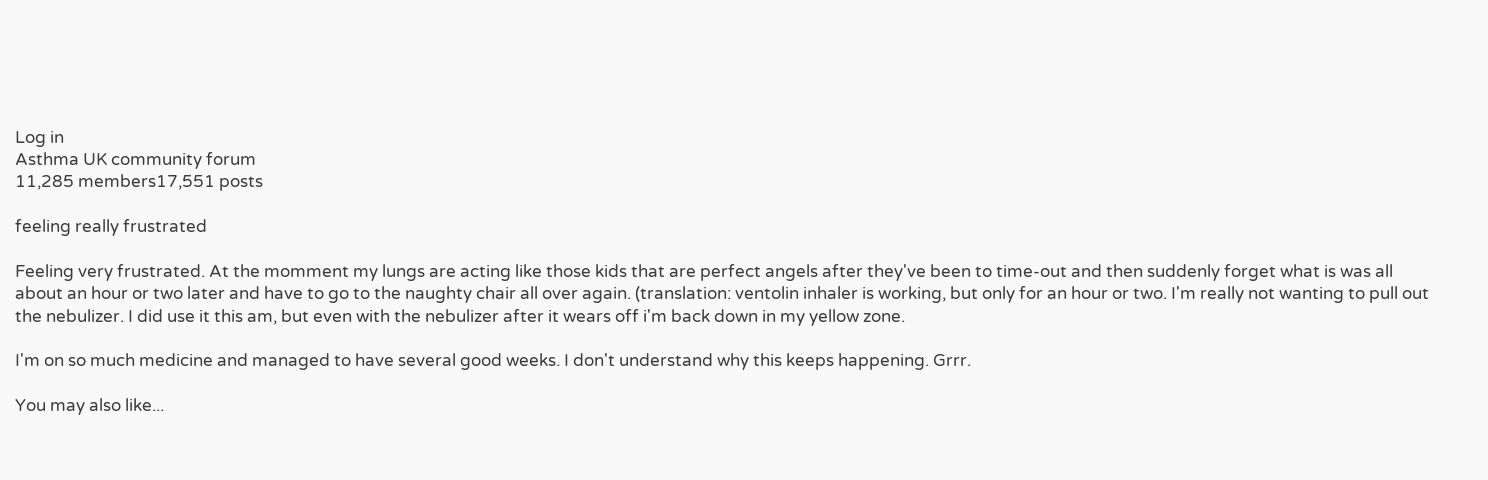Log in
Asthma UK community forum
11,285 members17,551 posts

feeling really frustrated

Feeling very frustrated. At the momment my lungs are acting like those kids that are perfect angels after they've been to time-out and then suddenly forget what is was all about an hour or two later and have to go to the naughty chair all over again. (translation: ventolin inhaler is working, but only for an hour or two. I'm really not wanting to pull out the nebulizer. I did use it this am, but even with the nebulizer after it wears off i'm back down in my yellow zone.

I'm on so much medicine and managed to have several good weeks. I don't understand why this keeps happening. Grrr.

You may also like...